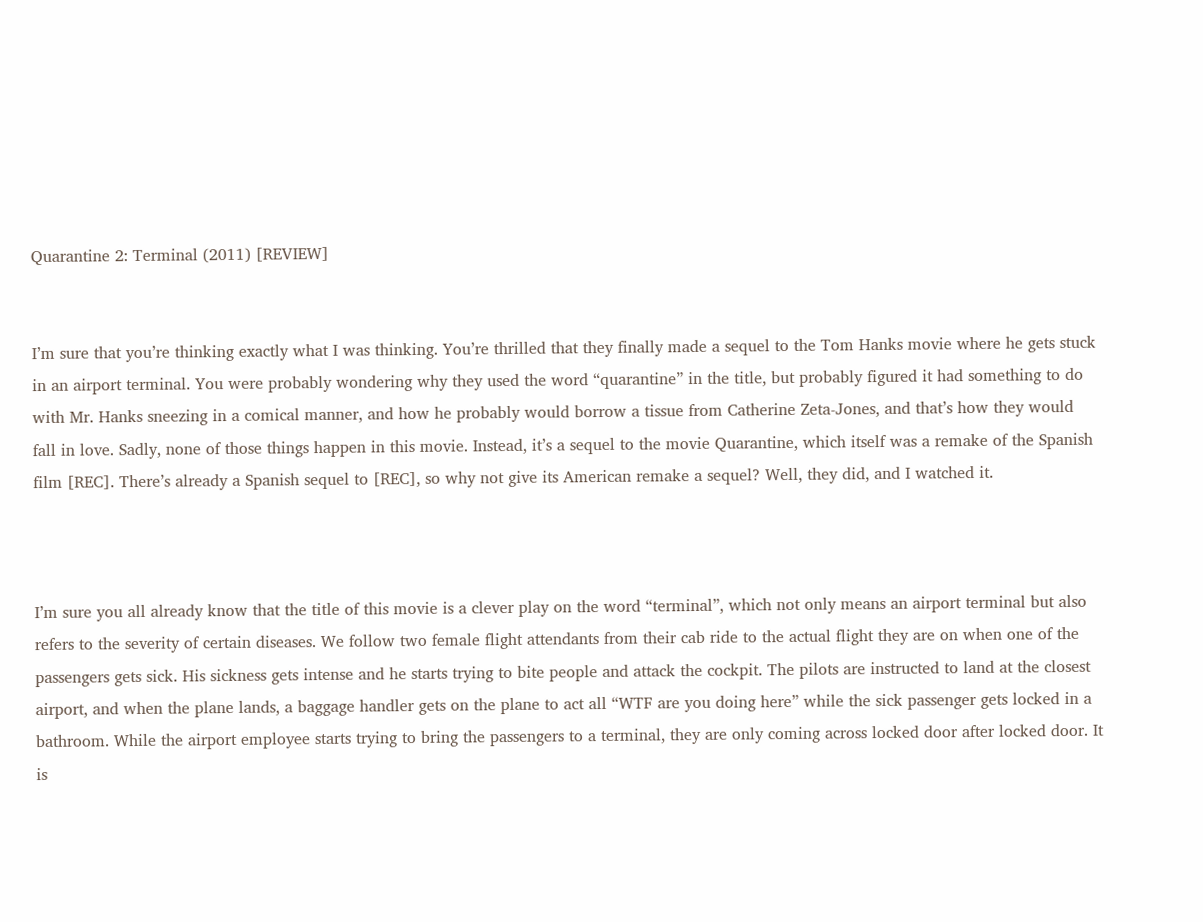Quarantine 2: Terminal (2011) [REVIEW]


I’m sure that you’re thinking exactly what I was thinking. You’re thrilled that they finally made a sequel to the Tom Hanks movie where he gets stuck in an airport terminal. You were probably wondering why they used the word “quarantine” in the title, but probably figured it had something to do with Mr. Hanks sneezing in a comical manner, and how he probably would borrow a tissue from Catherine Zeta-Jones, and that’s how they would fall in love. Sadly, none of those things happen in this movie. Instead, it’s a sequel to the movie Quarantine, which itself was a remake of the Spanish film [REC]. There’s already a Spanish sequel to [REC], so why not give its American remake a sequel? Well, they did, and I watched it.



I’m sure you all already know that the title of this movie is a clever play on the word “terminal”, which not only means an airport terminal but also refers to the severity of certain diseases. We follow two female flight attendants from their cab ride to the actual flight they are on when one of the passengers gets sick. His sickness gets intense and he starts trying to bite people and attack the cockpit. The pilots are instructed to land at the closest airport, and when the plane lands, a baggage handler gets on the plane to act all “WTF are you doing here” while the sick passenger gets locked in a bathroom. While the airport employee starts trying to bring the passengers to a terminal, they are only coming across locked door after locked door. It is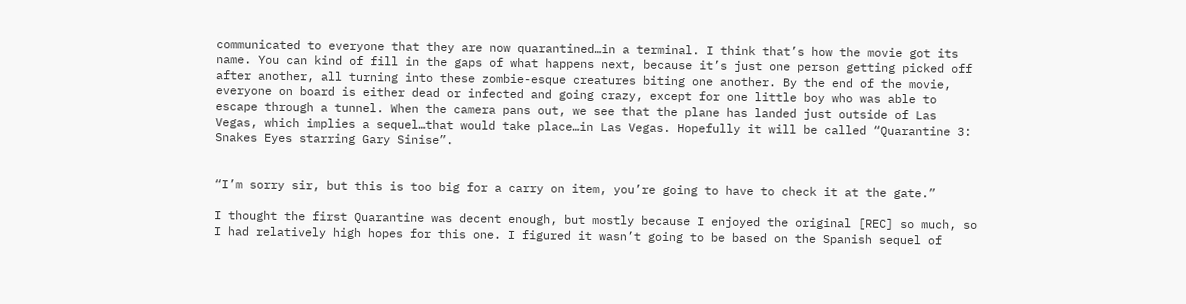communicated to everyone that they are now quarantined…in a terminal. I think that’s how the movie got its name. You can kind of fill in the gaps of what happens next, because it’s just one person getting picked off after another, all turning into these zombie-esque creatures biting one another. By the end of the movie, everyone on board is either dead or infected and going crazy, except for one little boy who was able to escape through a tunnel. When the camera pans out, we see that the plane has landed just outside of Las Vegas, which implies a sequel…that would take place…in Las Vegas. Hopefully it will be called “Quarantine 3: Snakes Eyes starring Gary Sinise”.


“I’m sorry sir, but this is too big for a carry on item, you’re going to have to check it at the gate.”

I thought the first Quarantine was decent enough, but mostly because I enjoyed the original [REC] so much, so I had relatively high hopes for this one. I figured it wasn’t going to be based on the Spanish sequel of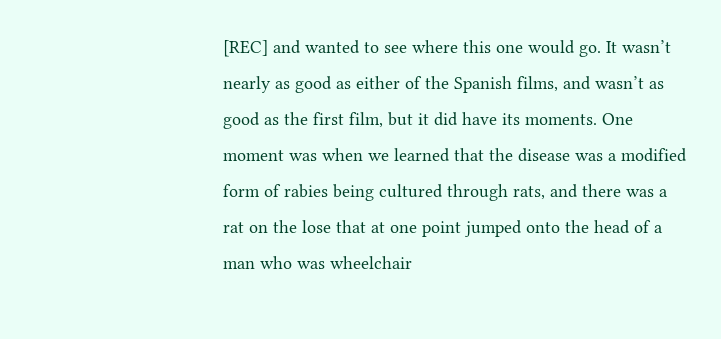[REC] and wanted to see where this one would go. It wasn’t nearly as good as either of the Spanish films, and wasn’t as good as the first film, but it did have its moments. One moment was when we learned that the disease was a modified form of rabies being cultured through rats, and there was a rat on the lose that at one point jumped onto the head of a man who was wheelchair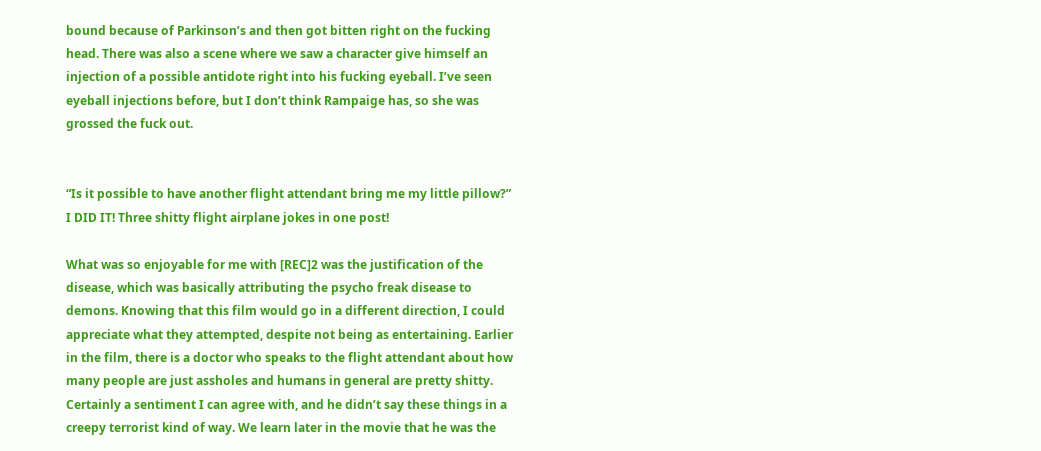bound because of Parkinson’s and then got bitten right on the fucking head. There was also a scene where we saw a character give himself an injection of a possible antidote right into his fucking eyeball. I’ve seen eyeball injections before, but I don’t think Rampaige has, so she was grossed the fuck out.


“Is it possible to have another flight attendant bring me my little pillow?” I DID IT! Three shitty flight airplane jokes in one post!

What was so enjoyable for me with [REC]2 was the justification of the disease, which was basically attributing the psycho freak disease to demons. Knowing that this film would go in a different direction, I could appreciate what they attempted, despite not being as entertaining. Earlier in the film, there is a doctor who speaks to the flight attendant about how many people are just assholes and humans in general are pretty shitty. Certainly a sentiment I can agree with, and he didn’t say these things in a creepy terrorist kind of way. We learn later in the movie that he was the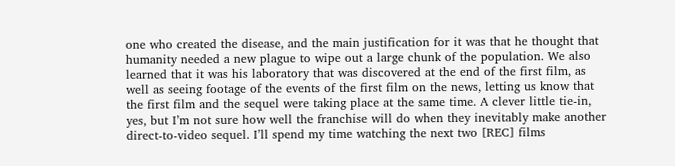one who created the disease, and the main justification for it was that he thought that humanity needed a new plague to wipe out a large chunk of the population. We also learned that it was his laboratory that was discovered at the end of the first film, as well as seeing footage of the events of the first film on the news, letting us know that the first film and the sequel were taking place at the same time. A clever little tie-in, yes, but I’m not sure how well the franchise will do when they inevitably make another direct-to-video sequel. I’ll spend my time watching the next two [REC] films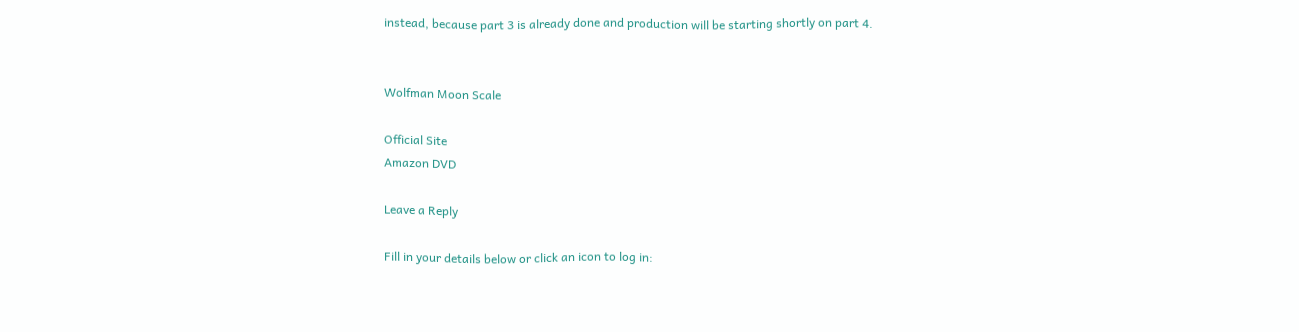instead, because part 3 is already done and production will be starting shortly on part 4.


Wolfman Moon Scale

Official Site
Amazon DVD

Leave a Reply

Fill in your details below or click an icon to log in: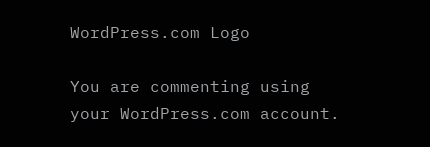WordPress.com Logo

You are commenting using your WordPress.com account.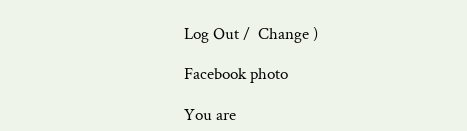Log Out /  Change )

Facebook photo

You are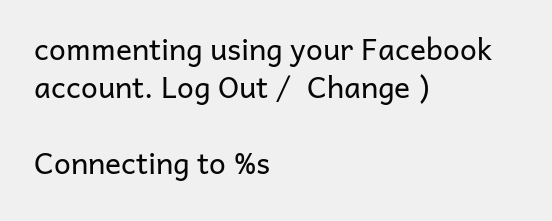commenting using your Facebook account. Log Out /  Change )

Connecting to %s